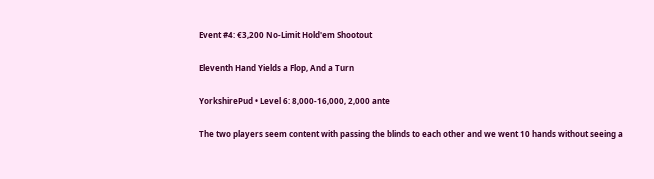Event #4: €3,200 No-Limit Hold'em Shootout

Eleventh Hand Yields a Flop, And a Turn

YorkshirePud • Level 6: 8,000-16,000, 2,000 ante

The two players seem content with passing the blinds to each other and we went 10 hands without seeing a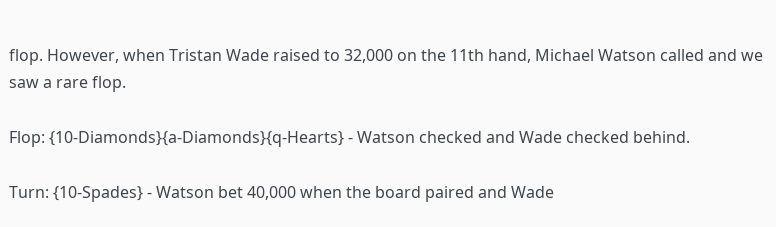flop. However, when Tristan Wade raised to 32,000 on the 11th hand, Michael Watson called and we saw a rare flop.

Flop: {10-Diamonds}{a-Diamonds}{q-Hearts} - Watson checked and Wade checked behind.

Turn: {10-Spades} - Watson bet 40,000 when the board paired and Wade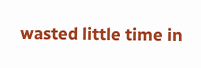wasted little time in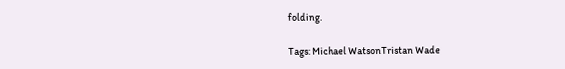folding.

Tags: Michael WatsonTristan Wade